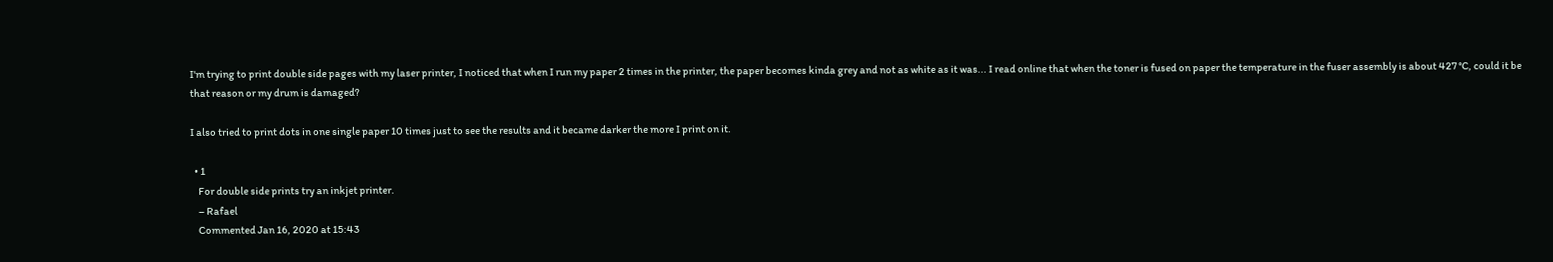I'm trying to print double side pages with my laser printer, I noticed that when I run my paper 2 times in the printer, the paper becomes kinda grey and not as white as it was... I read online that when the toner is fused on paper the temperature in the fuser assembly is about 427 °C, could it be that reason or my drum is damaged?

I also tried to print dots in one single paper 10 times just to see the results and it became darker the more I print on it.

  • 1
    For double side prints try an inkjet printer.
    – Rafael
    Commented Jan 16, 2020 at 15:43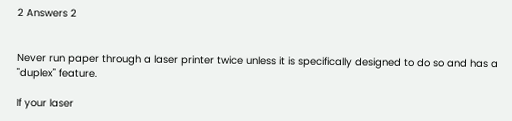2 Answers 2


Never run paper through a laser printer twice unless it is specifically designed to do so and has a "duplex" feature.

If your laser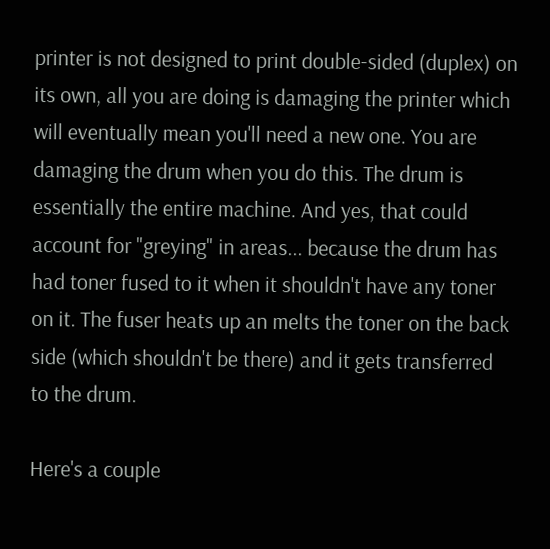printer is not designed to print double-sided (duplex) on its own, all you are doing is damaging the printer which will eventually mean you'll need a new one. You are damaging the drum when you do this. The drum is essentially the entire machine. And yes, that could account for "greying" in areas... because the drum has had toner fused to it when it shouldn't have any toner on it. The fuser heats up an melts the toner on the back side (which shouldn't be there) and it gets transferred to the drum.

Here's a couple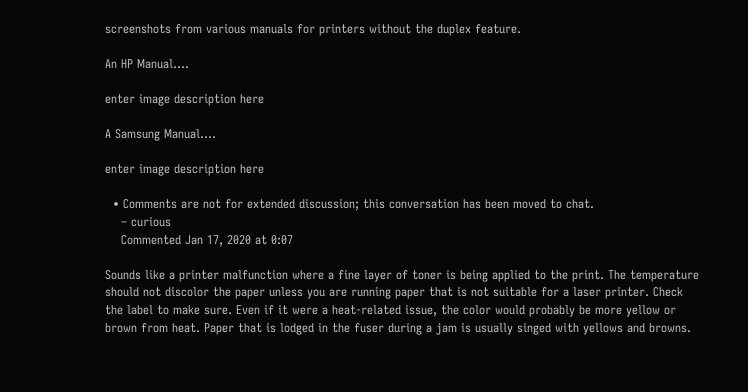screenshots from various manuals for printers without the duplex feature.

An HP Manual....

enter image description here

A Samsung Manual....

enter image description here

  • Comments are not for extended discussion; this conversation has been moved to chat.
    – curious
    Commented Jan 17, 2020 at 0:07

Sounds like a printer malfunction where a fine layer of toner is being applied to the print. The temperature should not discolor the paper unless you are running paper that is not suitable for a laser printer. Check the label to make sure. Even if it were a heat-related issue, the color would probably be more yellow or brown from heat. Paper that is lodged in the fuser during a jam is usually singed with yellows and browns.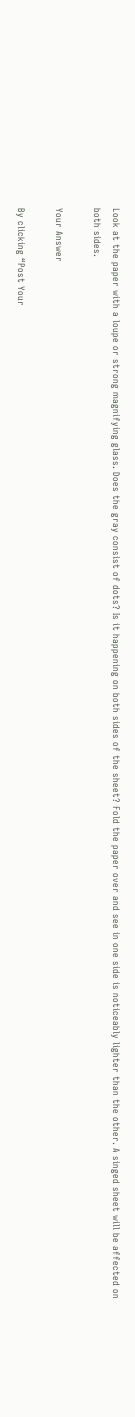Look at the paper with a loupe or strong magnifying glass. Does the gray consist of dots? Is it happening on both sides of the sheet? Fold the paper over and see in one side is noticeably lighter than the other. A singed sheet will be affected on both sides.

Your Answer

By clicking “Post Your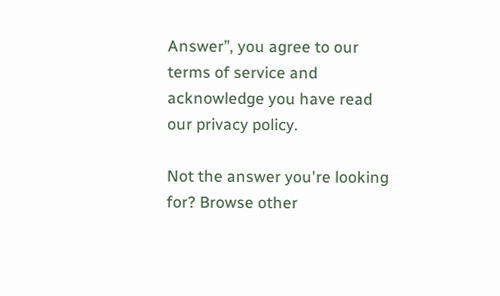Answer”, you agree to our terms of service and acknowledge you have read our privacy policy.

Not the answer you're looking for? Browse other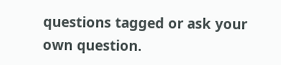questions tagged or ask your own question.